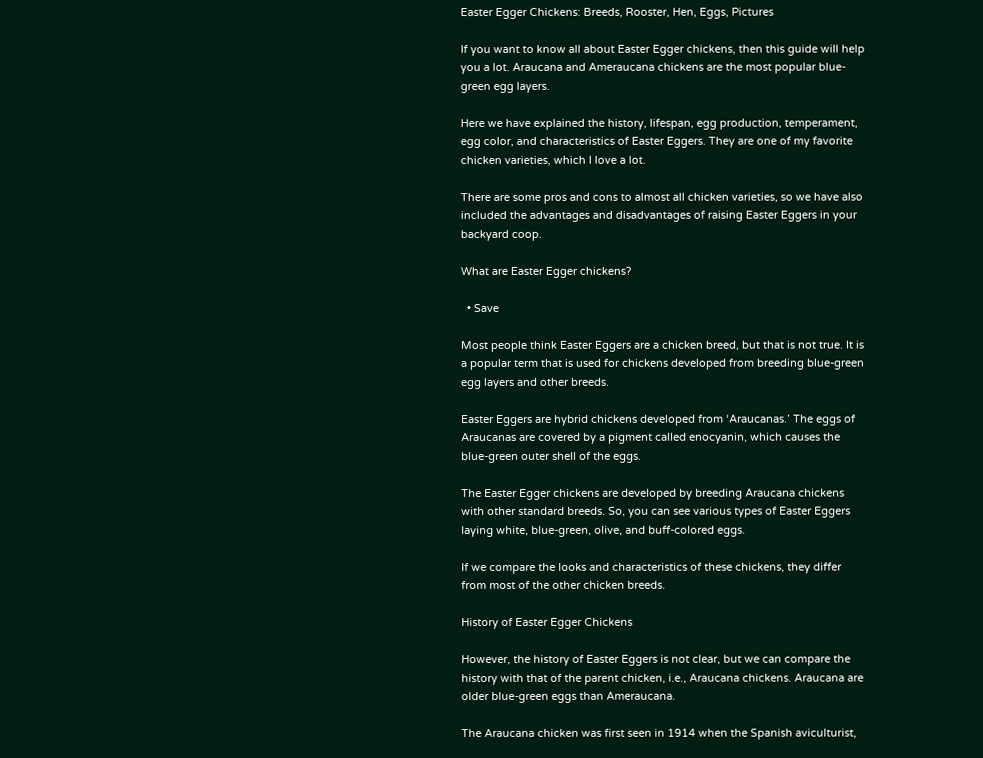Easter Egger Chickens: Breeds, Rooster, Hen, Eggs, Pictures

If you want to know all about Easter Egger chickens, then this guide will help you a lot. Araucana and Ameraucana chickens are the most popular blue-green egg layers.

Here we have explained the history, lifespan, egg production, temperament, egg color, and characteristics of Easter Eggers. They are one of my favorite chicken varieties, which I love a lot.

There are some pros and cons to almost all chicken varieties, so we have also included the advantages and disadvantages of raising Easter Eggers in your backyard coop.

What are Easter Egger chickens?

  • Save

Most people think Easter Eggers are a chicken breed, but that is not true. It is a popular term that is used for chickens developed from breeding blue-green egg layers and other breeds.

Easter Eggers are hybrid chickens developed from ‘Araucanas.’ The eggs of Araucanas are covered by a pigment called enocyanin, which causes the blue-green outer shell of the eggs.

The Easter Egger chickens are developed by breeding Araucana chickens with other standard breeds. So, you can see various types of Easter Eggers laying white, blue-green, olive, and buff-colored eggs.

If we compare the looks and characteristics of these chickens, they differ from most of the other chicken breeds.

History of Easter Egger Chickens

However, the history of Easter Eggers is not clear, but we can compare the history with that of the parent chicken, i.e., Araucana chickens. Araucana are older blue-green eggs than Ameraucana.

The Araucana chicken was first seen in 1914 when the Spanish aviculturist,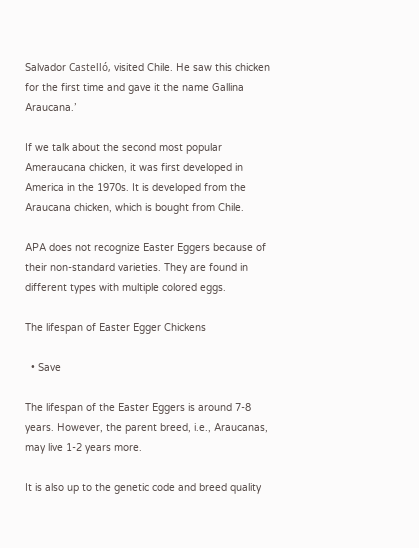Salvador Castelló, visited Chile. He saw this chicken for the first time and gave it the name Gallina Araucana.’

If we talk about the second most popular Ameraucana chicken, it was first developed in America in the 1970s. It is developed from the Araucana chicken, which is bought from Chile.

APA does not recognize Easter Eggers because of their non-standard varieties. They are found in different types with multiple colored eggs.

The lifespan of Easter Egger Chickens

  • Save

The lifespan of the Easter Eggers is around 7-8 years. However, the parent breed, i.e., Araucanas, may live 1-2 years more.

It is also up to the genetic code and breed quality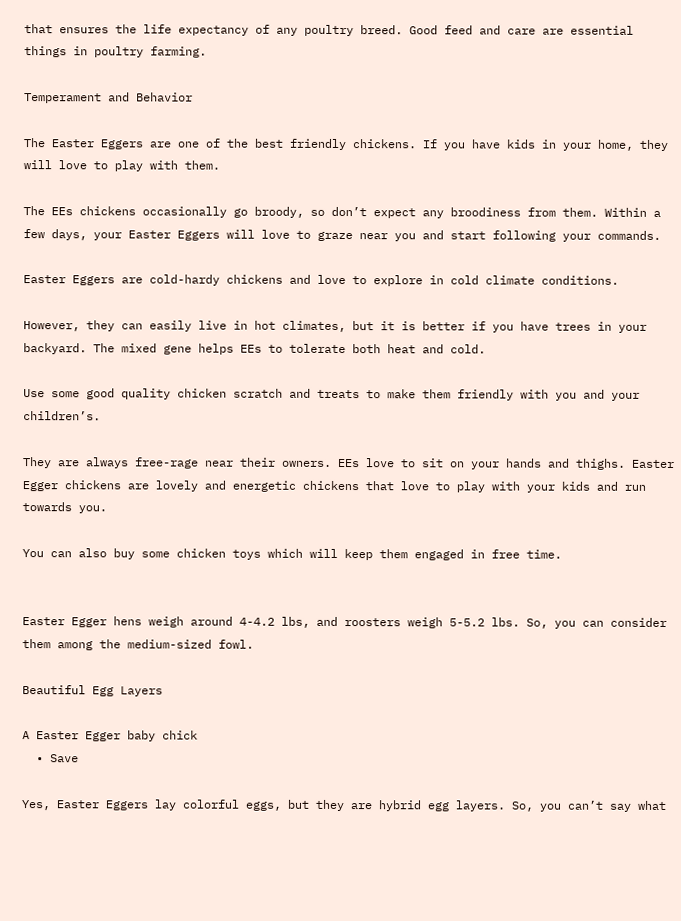that ensures the life expectancy of any poultry breed. Good feed and care are essential things in poultry farming.

Temperament and Behavior

The Easter Eggers are one of the best friendly chickens. If you have kids in your home, they will love to play with them.

The EEs chickens occasionally go broody, so don’t expect any broodiness from them. Within a few days, your Easter Eggers will love to graze near you and start following your commands.

Easter Eggers are cold-hardy chickens and love to explore in cold climate conditions.

However, they can easily live in hot climates, but it is better if you have trees in your backyard. The mixed gene helps EEs to tolerate both heat and cold.

Use some good quality chicken scratch and treats to make them friendly with you and your children’s.

They are always free-rage near their owners. EEs love to sit on your hands and thighs. Easter Egger chickens are lovely and energetic chickens that love to play with your kids and run towards you.

You can also buy some chicken toys which will keep them engaged in free time.


Easter Egger hens weigh around 4-4.2 lbs, and roosters weigh 5-5.2 lbs. So, you can consider them among the medium-sized fowl.

Beautiful Egg Layers

A Easter Egger baby chick
  • Save

Yes, Easter Eggers lay colorful eggs, but they are hybrid egg layers. So, you can’t say what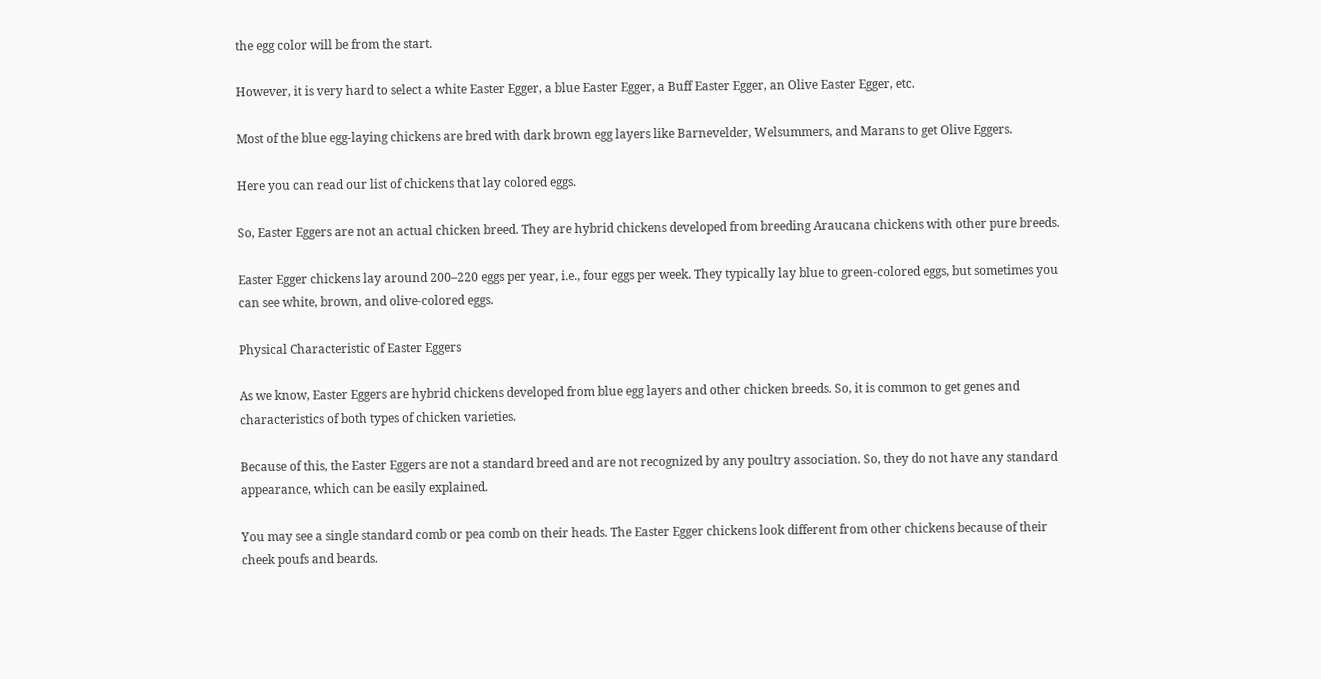the egg color will be from the start.

However, it is very hard to select a white Easter Egger, a blue Easter Egger, a Buff Easter Egger, an Olive Easter Egger, etc.

Most of the blue egg-laying chickens are bred with dark brown egg layers like Barnevelder, Welsummers, and Marans to get Olive Eggers.

Here you can read our list of chickens that lay colored eggs.

So, Easter Eggers are not an actual chicken breed. They are hybrid chickens developed from breeding Araucana chickens with other pure breeds.

Easter Egger chickens lay around 200–220 eggs per year, i.e., four eggs per week. They typically lay blue to green-colored eggs, but sometimes you can see white, brown, and olive-colored eggs.

Physical Characteristic of Easter Eggers

As we know, Easter Eggers are hybrid chickens developed from blue egg layers and other chicken breeds. So, it is common to get genes and characteristics of both types of chicken varieties.

Because of this, the Easter Eggers are not a standard breed and are not recognized by any poultry association. So, they do not have any standard appearance, which can be easily explained.

You may see a single standard comb or pea comb on their heads. The Easter Egger chickens look different from other chickens because of their cheek poufs and beards.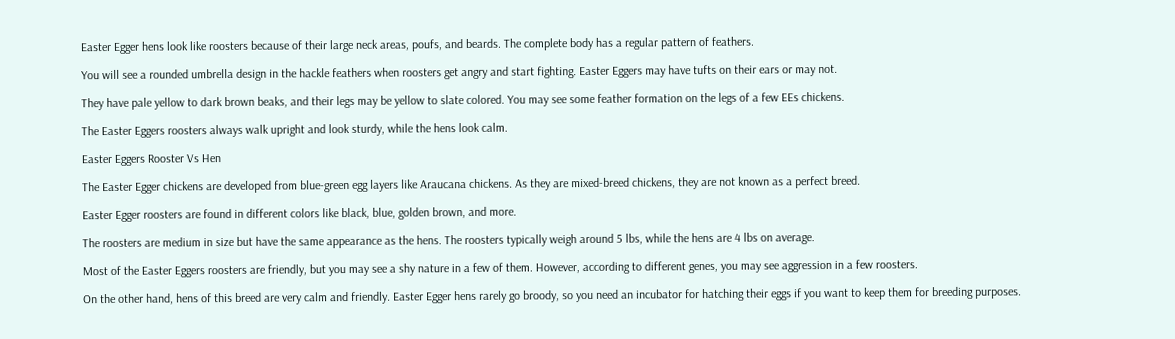Easter Egger hens look like roosters because of their large neck areas, poufs, and beards. The complete body has a regular pattern of feathers.

You will see a rounded umbrella design in the hackle feathers when roosters get angry and start fighting. Easter Eggers may have tufts on their ears or may not.

They have pale yellow to dark brown beaks, and their legs may be yellow to slate colored. You may see some feather formation on the legs of a few EEs chickens.

The Easter Eggers roosters always walk upright and look sturdy, while the hens look calm.

Easter Eggers Rooster Vs Hen

The Easter Egger chickens are developed from blue-green egg layers like Araucana chickens. As they are mixed-breed chickens, they are not known as a perfect breed.

Easter Egger roosters are found in different colors like black, blue, golden brown, and more.

The roosters are medium in size but have the same appearance as the hens. The roosters typically weigh around 5 lbs, while the hens are 4 lbs on average.

Most of the Easter Eggers roosters are friendly, but you may see a shy nature in a few of them. However, according to different genes, you may see aggression in a few roosters.

On the other hand, hens of this breed are very calm and friendly. Easter Egger hens rarely go broody, so you need an incubator for hatching their eggs if you want to keep them for breeding purposes.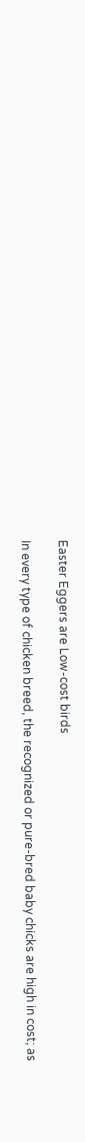Easter Eggers are Low-cost birds

In every type of chicken breed, the recognized or pure-bred baby chicks are high in cost; as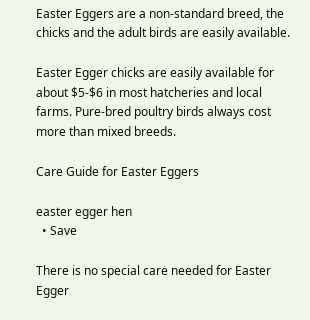Easter Eggers are a non-standard breed, the chicks and the adult birds are easily available.

Easter Egger chicks are easily available for about $5-$6 in most hatcheries and local farms. Pure-bred poultry birds always cost more than mixed breeds.

Care Guide for Easter Eggers

easter egger hen
  • Save

There is no special care needed for Easter Egger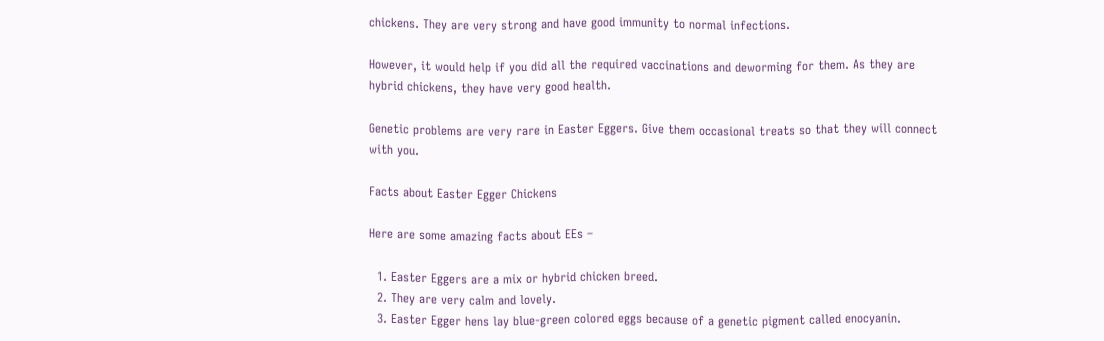chickens. They are very strong and have good immunity to normal infections.

However, it would help if you did all the required vaccinations and deworming for them. As they are hybrid chickens, they have very good health.

Genetic problems are very rare in Easter Eggers. Give them occasional treats so that they will connect with you.

Facts about Easter Egger Chickens

Here are some amazing facts about EEs –

  1. Easter Eggers are a mix or hybrid chicken breed.
  2. They are very calm and lovely.
  3. Easter Egger hens lay blue-green colored eggs because of a genetic pigment called enocyanin.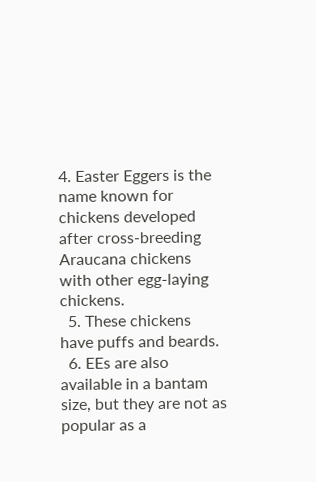4. Easter Eggers is the name known for chickens developed after cross-breeding Araucana chickens with other egg-laying chickens.
  5. These chickens have puffs and beards.
  6. EEs are also available in a bantam size, but they are not as popular as a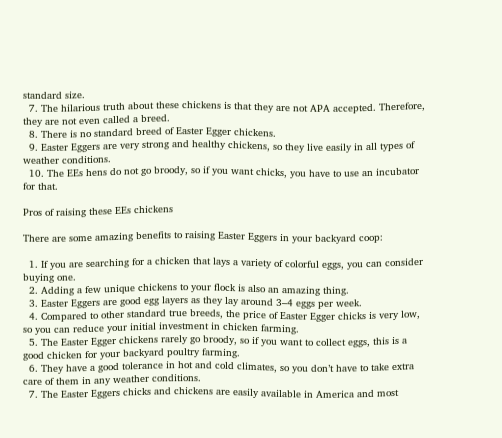standard size.
  7. The hilarious truth about these chickens is that they are not APA accepted. Therefore, they are not even called a breed.
  8. There is no standard breed of Easter Egger chickens.
  9. Easter Eggers are very strong and healthy chickens, so they live easily in all types of weather conditions.
  10. The EEs hens do not go broody, so if you want chicks, you have to use an incubator for that.

Pros of raising these EEs chickens

There are some amazing benefits to raising Easter Eggers in your backyard coop:

  1. If you are searching for a chicken that lays a variety of colorful eggs, you can consider buying one.
  2. Adding a few unique chickens to your flock is also an amazing thing.
  3. Easter Eggers are good egg layers as they lay around 3–4 eggs per week.
  4. Compared to other standard true breeds, the price of Easter Egger chicks is very low, so you can reduce your initial investment in chicken farming.
  5. The Easter Egger chickens rarely go broody, so if you want to collect eggs, this is a good chicken for your backyard poultry farming.
  6. They have a good tolerance in hot and cold climates, so you don’t have to take extra care of them in any weather conditions.
  7. The Easter Eggers chicks and chickens are easily available in America and most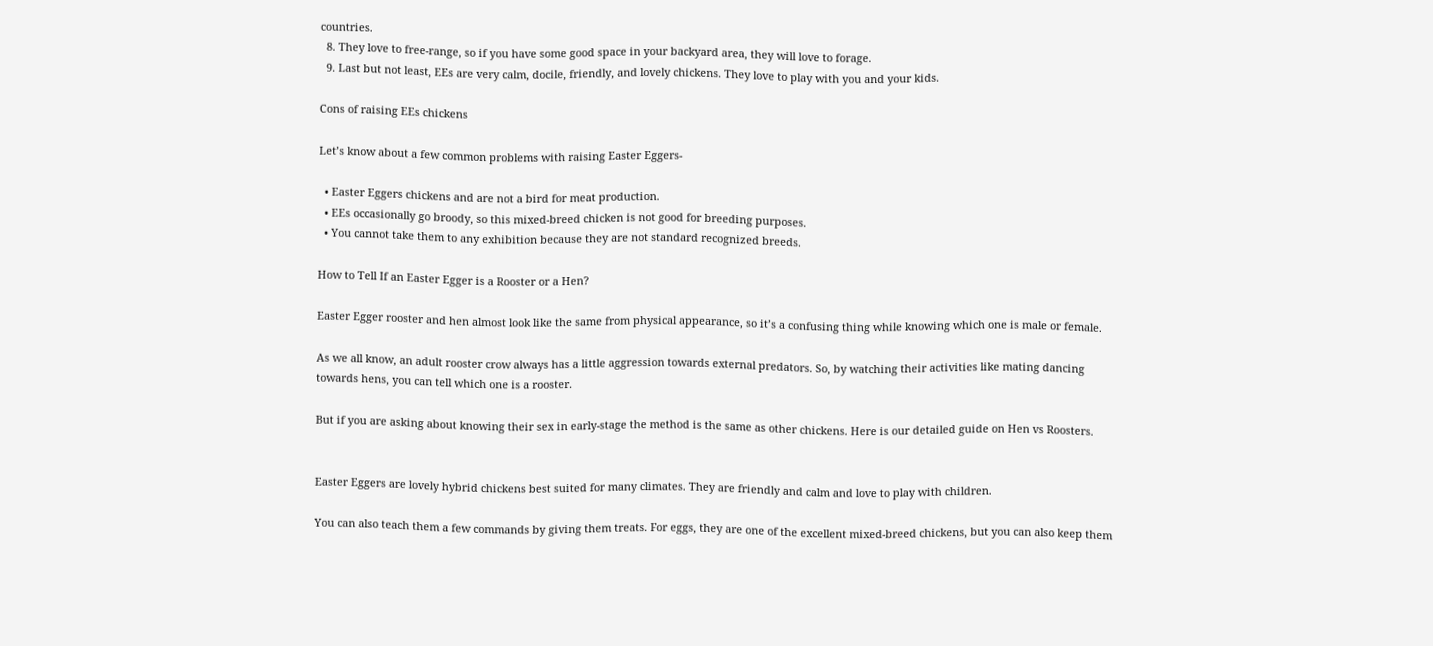countries.
  8. They love to free-range, so if you have some good space in your backyard area, they will love to forage.
  9. Last but not least, EEs are very calm, docile, friendly, and lovely chickens. They love to play with you and your kids.

Cons of raising EEs chickens

Let’s know about a few common problems with raising Easter Eggers-

  • Easter Eggers chickens and are not a bird for meat production.
  • EEs occasionally go broody, so this mixed-breed chicken is not good for breeding purposes.
  • You cannot take them to any exhibition because they are not standard recognized breeds.

How to Tell If an Easter Egger is a Rooster or a Hen?

Easter Egger rooster and hen almost look like the same from physical appearance, so it’s a confusing thing while knowing which one is male or female.

As we all know, an adult rooster crow always has a little aggression towards external predators. So, by watching their activities like mating dancing towards hens, you can tell which one is a rooster.

But if you are asking about knowing their sex in early-stage the method is the same as other chickens. Here is our detailed guide on Hen vs Roosters.


Easter Eggers are lovely hybrid chickens best suited for many climates. They are friendly and calm and love to play with children.

You can also teach them a few commands by giving them treats. For eggs, they are one of the excellent mixed-breed chickens, but you can also keep them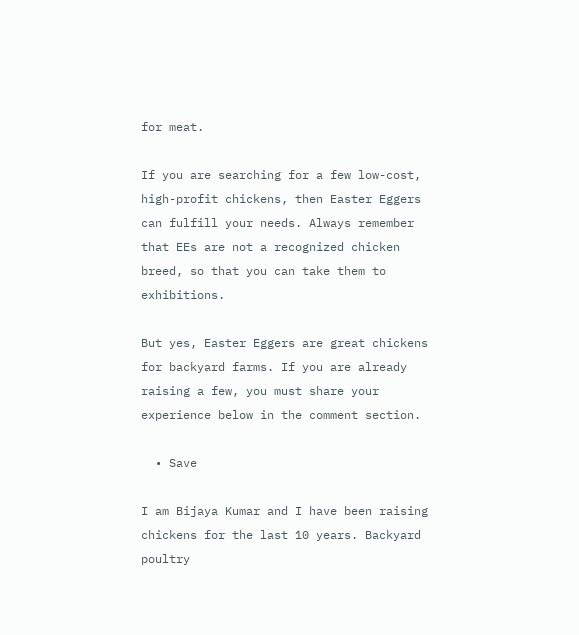for meat.

If you are searching for a few low-cost, high-profit chickens, then Easter Eggers can fulfill your needs. Always remember that EEs are not a recognized chicken breed, so that you can take them to exhibitions.

But yes, Easter Eggers are great chickens for backyard farms. If you are already raising a few, you must share your experience below in the comment section.

  • Save

I am Bijaya Kumar and I have been raising chickens for the last 10 years. Backyard poultry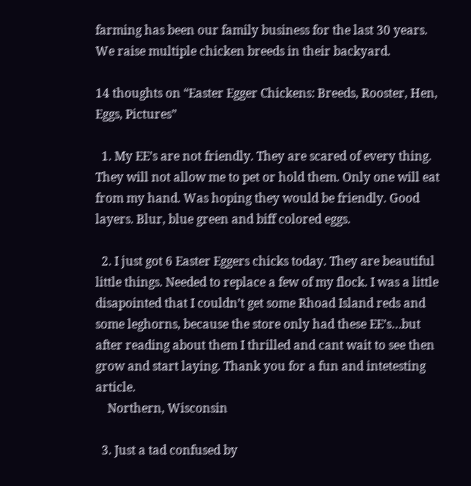farming has been our family business for the last 30 years. We raise multiple chicken breeds in their backyard.

14 thoughts on “Easter Egger Chickens: Breeds, Rooster, Hen, Eggs, Pictures”

  1. My EE’s are not friendly. They are scared of every thing. They will not allow me to pet or hold them. Only one will eat from my hand. Was hoping they would be friendly. Good layers. Blur, blue green and biff colored eggs.

  2. I just got 6 Easter Eggers chicks today. They are beautiful little things. Needed to replace a few of my flock. I was a little disapointed that I couldn’t get some Rhoad Island reds and some leghorns, because the store only had these EE’s…but after reading about them I thrilled and cant wait to see then grow and start laying. Thank you for a fun and intetesting article.
    Northern, Wisconsin

  3. Just a tad confused by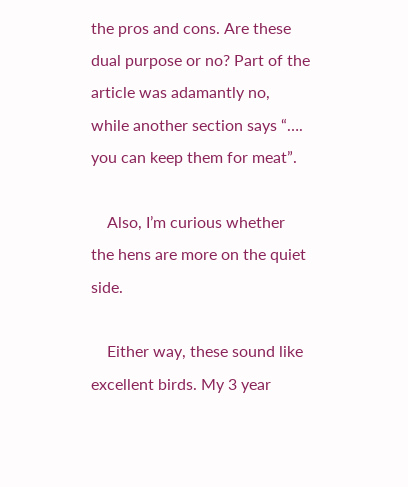the pros and cons. Are these dual purpose or no? Part of the article was adamantly no, while another section says “…. you can keep them for meat”.

    Also, I’m curious whether the hens are more on the quiet side.

    Either way, these sound like excellent birds. My 3 year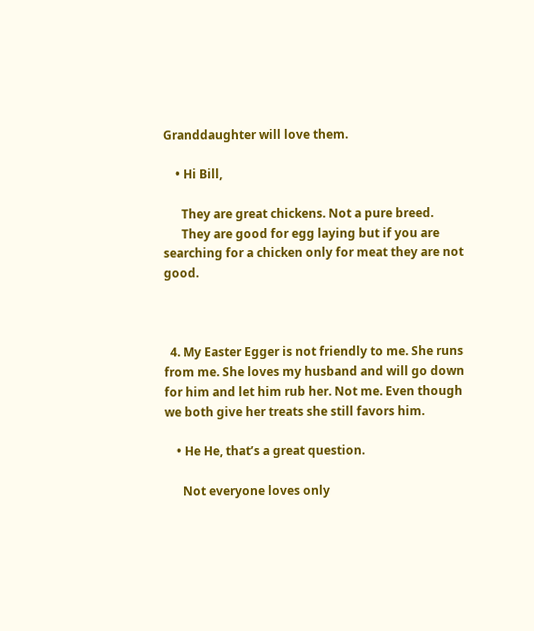Granddaughter will love them.

    • Hi Bill,

      They are great chickens. Not a pure breed.
      They are good for egg laying but if you are searching for a chicken only for meat they are not good.



  4. My Easter Egger is not friendly to me. She runs from me. She loves my husband and will go down for him and let him rub her. Not me. Even though we both give her treats she still favors him.

    • He He, that’s a great question.

      Not everyone loves only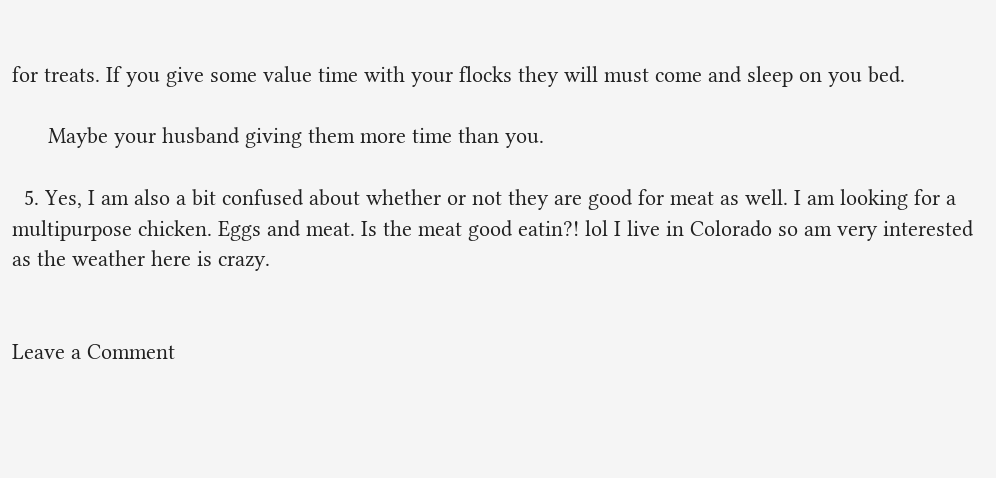for treats. If you give some value time with your flocks they will must come and sleep on you bed.

      Maybe your husband giving them more time than you.

  5. Yes, I am also a bit confused about whether or not they are good for meat as well. I am looking for a multipurpose chicken. Eggs and meat. Is the meat good eatin?! lol I live in Colorado so am very interested as the weather here is crazy.


Leave a Comment